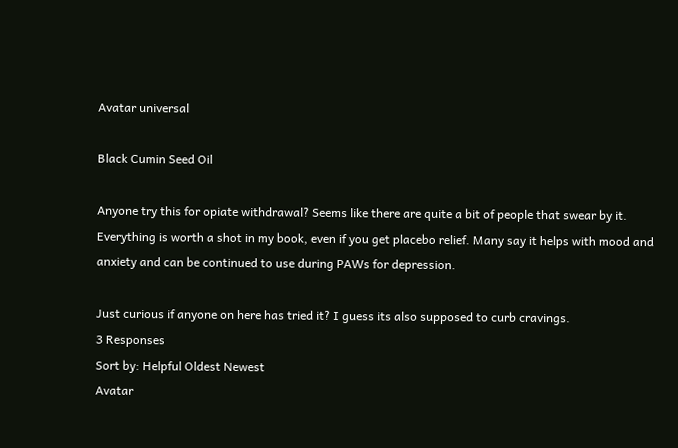Avatar universal

Black Cumin Seed Oil

Anyone try this for opiate withdrawal? Seems like there are quite a bit of people that swear by it.  Everything is worth a shot in my book, even if you get placebo relief. Many say it helps with mood and anxiety and can be continued to use during PAWs for depression.

Just curious if anyone on here has tried it? I guess its also supposed to curb cravings.
3 Responses
Sort by: Helpful Oldest Newest
Avatar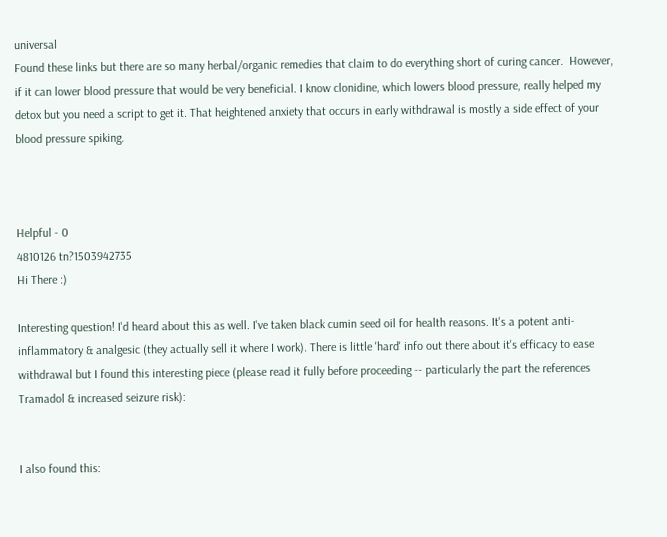universal
Found these links but there are so many herbal/organic remedies that claim to do everything short of curing cancer.  However, if it can lower blood pressure that would be very beneficial. I know clonidine, which lowers blood pressure, really helped my detox but you need a script to get it. That heightened anxiety that occurs in early withdrawal is mostly a side effect of your blood pressure spiking.



Helpful - 0
4810126 tn?1503942735
Hi There :)

Interesting question! I'd heard about this as well. I've taken black cumin seed oil for health reasons. It's a potent anti-inflammatory & analgesic (they actually sell it where I work). There is little 'hard' info out there about it's efficacy to ease withdrawal but I found this interesting piece (please read it fully before proceeding -- particularly the part the references Tramadol & increased seizure risk):


I also found this: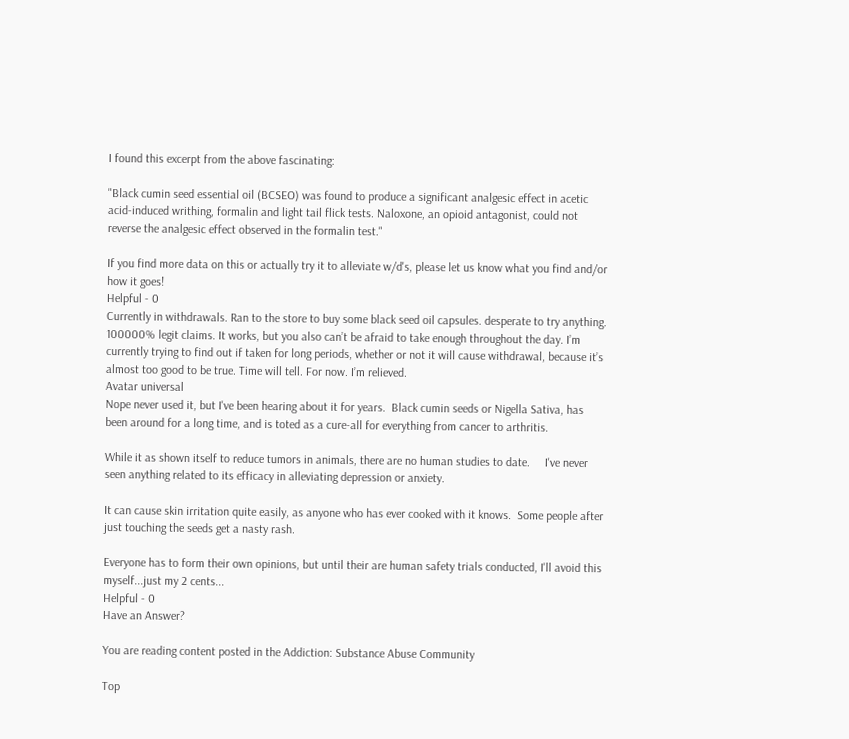I found this excerpt from the above fascinating:

"Black cumin seed essential oil (BCSEO) was found to produce a significant analgesic effect in acetic acid-induced writhing, formalin and light tail flick tests. Naloxone, an opioid antagonist, could not reverse the analgesic effect observed in the formalin test."

If you find more data on this or actually try it to alleviate w/d's, please let us know what you find and/or how it goes!
Helpful - 0
Currently in withdrawals. Ran to the store to buy some black seed oil capsules. desperate to try anything. 100000% legit claims. It works, but you also can’t be afraid to take enough throughout the day. I’m currently trying to find out if taken for long periods, whether or not it will cause withdrawal, because it’s almost too good to be true. Time will tell. For now. I’m relieved.
Avatar universal
Nope never used it, but I've been hearing about it for years.  Black cumin seeds or Nigella Sativa, has been around for a long time, and is toted as a cure-all for everything from cancer to arthritis.

While it as shown itself to reduce tumors in animals, there are no human studies to date.     I've never seen anything related to its efficacy in alleviating depression or anxiety.

It can cause skin irritation quite easily, as anyone who has ever cooked with it knows.  Some people after just touching the seeds get a nasty rash.

Everyone has to form their own opinions, but until their are human safety trials conducted, I'll avoid this myself...just my 2 cents...
Helpful - 0
Have an Answer?

You are reading content posted in the Addiction: Substance Abuse Community

Top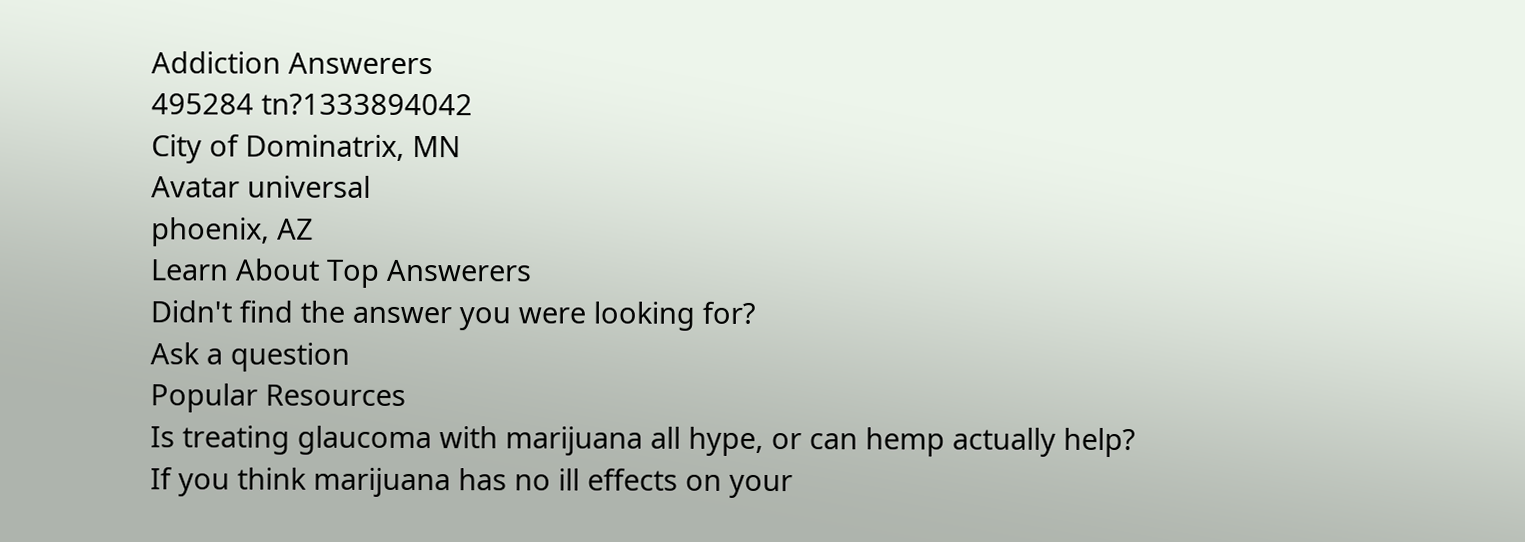Addiction Answerers
495284 tn?1333894042
City of Dominatrix, MN
Avatar universal
phoenix, AZ
Learn About Top Answerers
Didn't find the answer you were looking for?
Ask a question
Popular Resources
Is treating glaucoma with marijuana all hype, or can hemp actually help?
If you think marijuana has no ill effects on your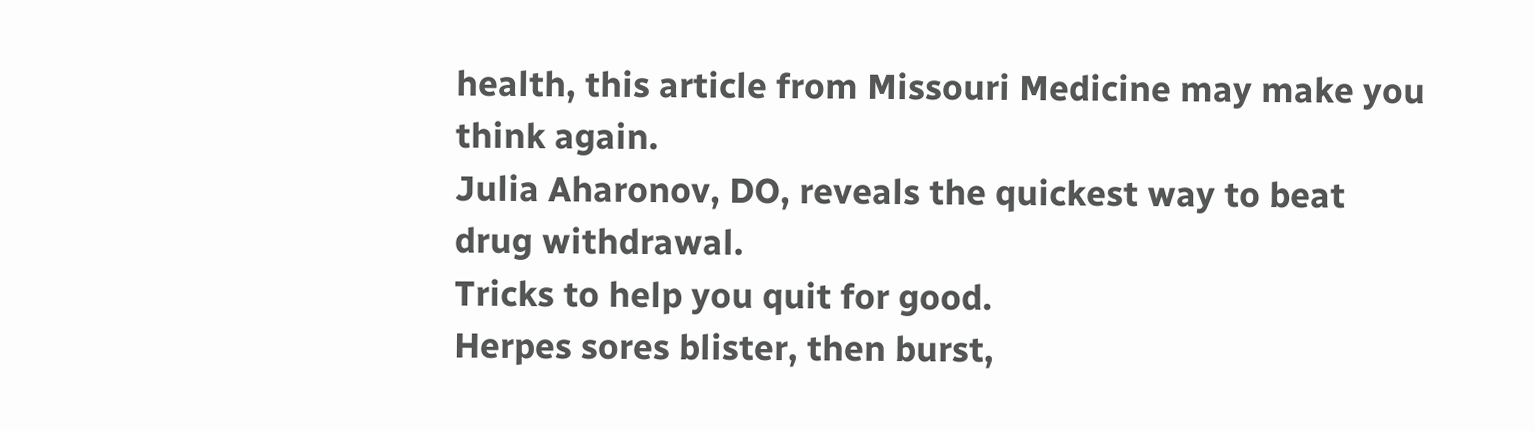health, this article from Missouri Medicine may make you think again.
Julia Aharonov, DO, reveals the quickest way to beat drug withdrawal.
Tricks to help you quit for good.
Herpes sores blister, then burst,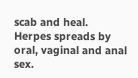scab and heal.
Herpes spreads by oral, vaginal and anal sex.